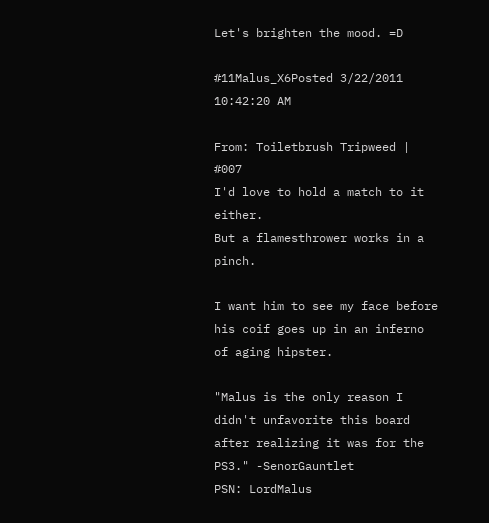Let's brighten the mood. =D

#11Malus_X6Posted 3/22/2011 10:42:20 AM

From: Toiletbrush Tripweed | #007
I'd love to hold a match to it either.
But a flamesthrower works in a pinch.

I want him to see my face before his coif goes up in an inferno of aging hipster.

"Malus is the only reason I didn't unfavorite this board after realizing it was for the PS3." -SenorGauntlet
PSN: LordMalus